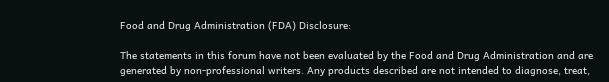Food and Drug Administration (FDA) Disclosure:

The statements in this forum have not been evaluated by the Food and Drug Administration and are generated by non-professional writers. Any products described are not intended to diagnose, treat,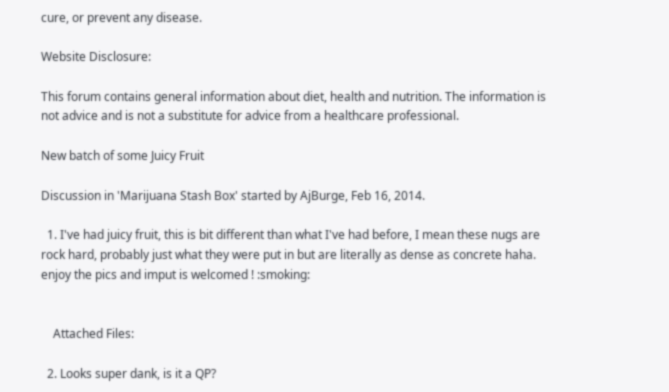cure, or prevent any disease.

Website Disclosure:

This forum contains general information about diet, health and nutrition. The information is not advice and is not a substitute for advice from a healthcare professional.

New batch of some Juicy Fruit

Discussion in 'Marijuana Stash Box' started by AjBurge, Feb 16, 2014.

  1. I've had juicy fruit, this is bit different than what I've had before, I mean these nugs are rock hard, probably just what they were put in but are literally as dense as concrete haha. enjoy the pics and imput is welcomed ! :smoking:


    Attached Files:

  2. Looks super dank, is it a QP?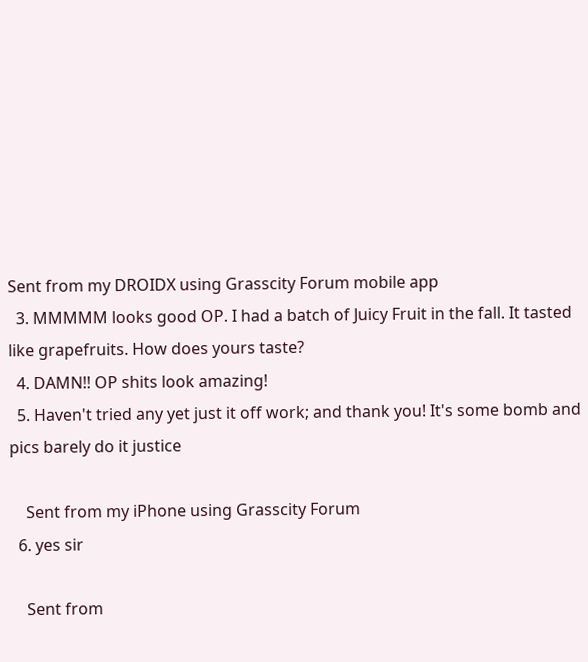Sent from my DROIDX using Grasscity Forum mobile app
  3. MMMMM looks good OP. I had a batch of Juicy Fruit in the fall. It tasted like grapefruits. How does yours taste?
  4. DAMN!! OP shits look amazing!
  5. Haven't tried any yet just it off work; and thank you! It's some bomb and pics barely do it justice

    Sent from my iPhone using Grasscity Forum
  6. yes sir

    Sent from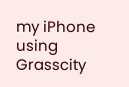my iPhone using Grasscity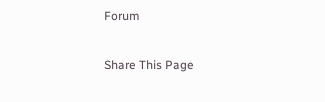Forum

Share This Page